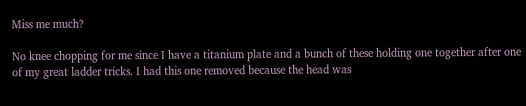Miss me much?

No knee chopping for me since I have a titanium plate and a bunch of these holding one together after one of my great ladder tricks. I had this one removed because the head was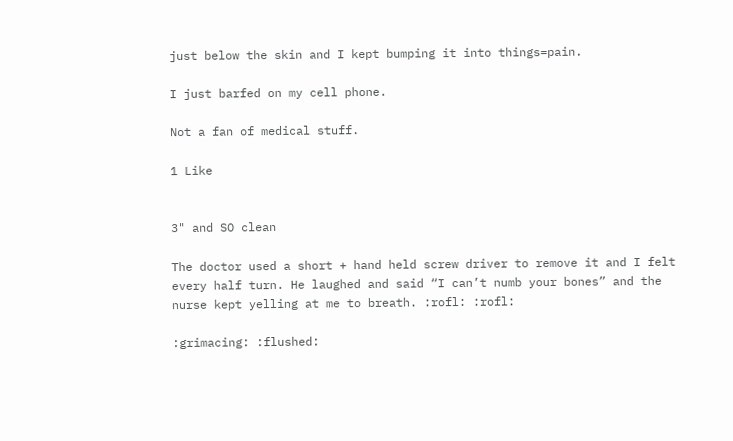just below the skin and I kept bumping it into things=pain.

I just barfed on my cell phone.

Not a fan of medical stuff.

1 Like


3" and SO clean

The doctor used a short + hand held screw driver to remove it and I felt every half turn. He laughed and said “I can’t numb your bones” and the nurse kept yelling at me to breath. :rofl: :rofl:

:grimacing: :flushed: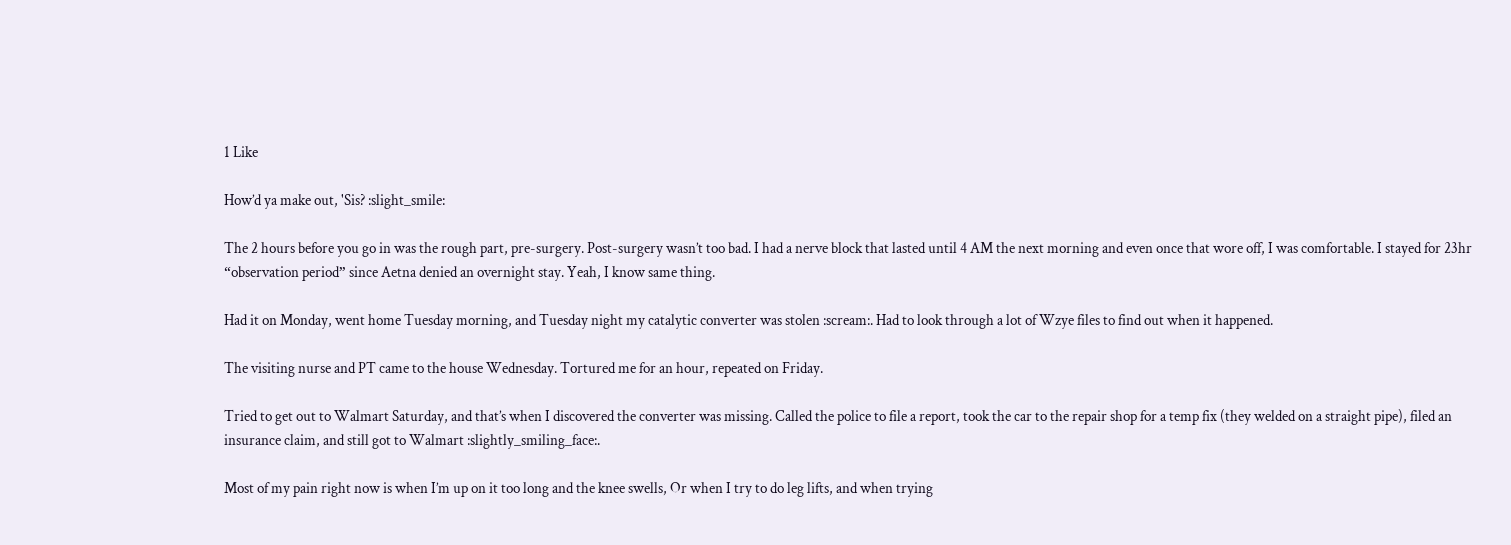1 Like

How’d ya make out, 'Sis? :slight_smile:

The 2 hours before you go in was the rough part, pre-surgery. Post-surgery wasn’t too bad. I had a nerve block that lasted until 4 AM the next morning and even once that wore off, I was comfortable. I stayed for 23hr “observation period” since Aetna denied an overnight stay. Yeah, I know same thing.

Had it on Monday, went home Tuesday morning, and Tuesday night my catalytic converter was stolen :scream:. Had to look through a lot of Wzye files to find out when it happened.

The visiting nurse and PT came to the house Wednesday. Tortured me for an hour, repeated on Friday.

Tried to get out to Walmart Saturday, and that’s when I discovered the converter was missing. Called the police to file a report, took the car to the repair shop for a temp fix (they welded on a straight pipe), filed an insurance claim, and still got to Walmart :slightly_smiling_face:.

Most of my pain right now is when I’m up on it too long and the knee swells, Or when I try to do leg lifts, and when trying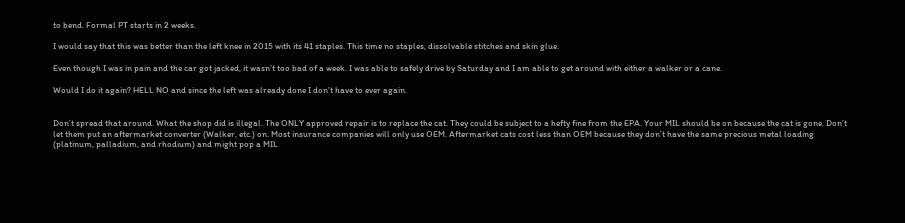to bend. Formal PT starts in 2 weeks.

I would say that this was better than the left knee in 2015 with its 41 staples. This time no staples, dissolvable stitches and skin glue.

Even though I was in pain and the car got jacked, it wasn’t too bad of a week. I was able to safely drive by Saturday and I am able to get around with either a walker or a cane.

Would I do it again? HELL NO and since the left was already done I don’t have to ever again.


Don’t spread that around. What the shop did is illegal. The ONLY approved repair is to replace the cat. They could be subject to a hefty fine from the EPA. Your MIL should be on because the cat is gone. Don’t let them put an aftermarket converter (Walker, etc.) on. Most insurance companies will only use OEM. Aftermarket cats cost less than OEM because they don’t have the same precious metal loading (platinum, palladium, and rhodium) and might pop a MIL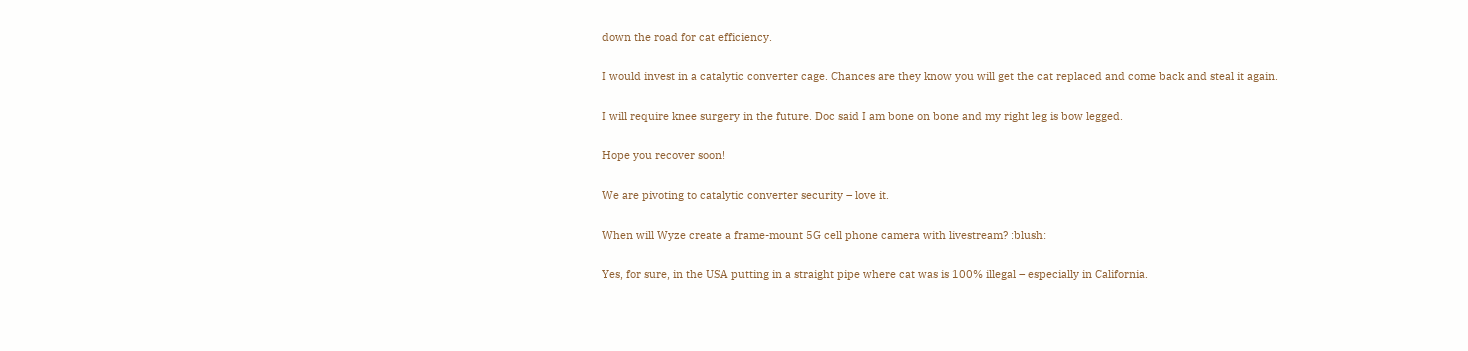down the road for cat efficiency.

I would invest in a catalytic converter cage. Chances are they know you will get the cat replaced and come back and steal it again.

I will require knee surgery in the future. Doc said I am bone on bone and my right leg is bow legged.

Hope you recover soon!

We are pivoting to catalytic converter security – love it.

When will Wyze create a frame-mount 5G cell phone camera with livestream? :blush:

Yes, for sure, in the USA putting in a straight pipe where cat was is 100% illegal – especially in California.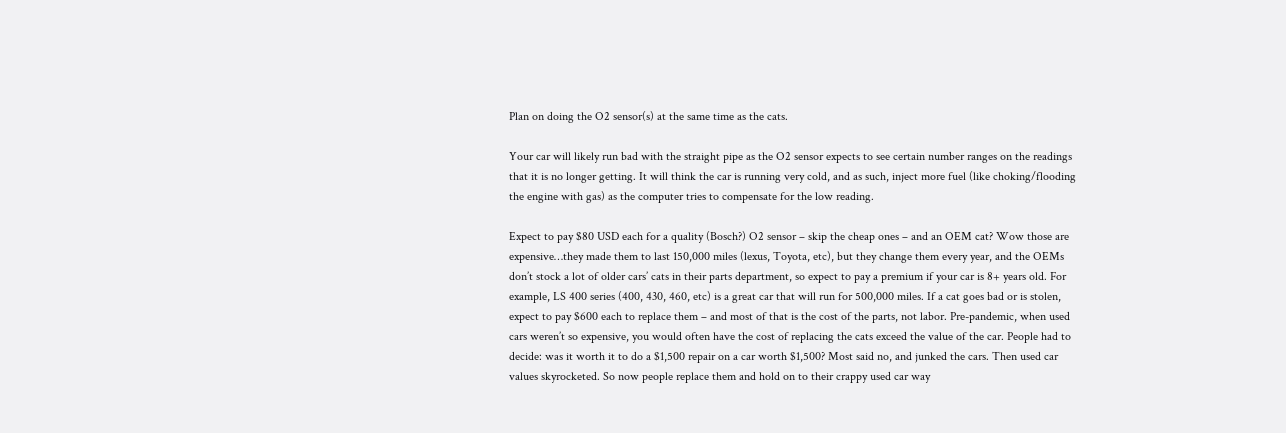Plan on doing the O2 sensor(s) at the same time as the cats.

Your car will likely run bad with the straight pipe as the O2 sensor expects to see certain number ranges on the readings that it is no longer getting. It will think the car is running very cold, and as such, inject more fuel (like choking/flooding the engine with gas) as the computer tries to compensate for the low reading.

Expect to pay $80 USD each for a quality (Bosch?) O2 sensor – skip the cheap ones – and an OEM cat? Wow those are expensive…they made them to last 150,000 miles (lexus, Toyota, etc), but they change them every year, and the OEMs don’t stock a lot of older cars’ cats in their parts department, so expect to pay a premium if your car is 8+ years old. For example, LS 400 series (400, 430, 460, etc) is a great car that will run for 500,000 miles. If a cat goes bad or is stolen, expect to pay $600 each to replace them – and most of that is the cost of the parts, not labor. Pre-pandemic, when used cars weren’t so expensive, you would often have the cost of replacing the cats exceed the value of the car. People had to decide: was it worth it to do a $1,500 repair on a car worth $1,500? Most said no, and junked the cars. Then used car values skyrocketed. So now people replace them and hold on to their crappy used car way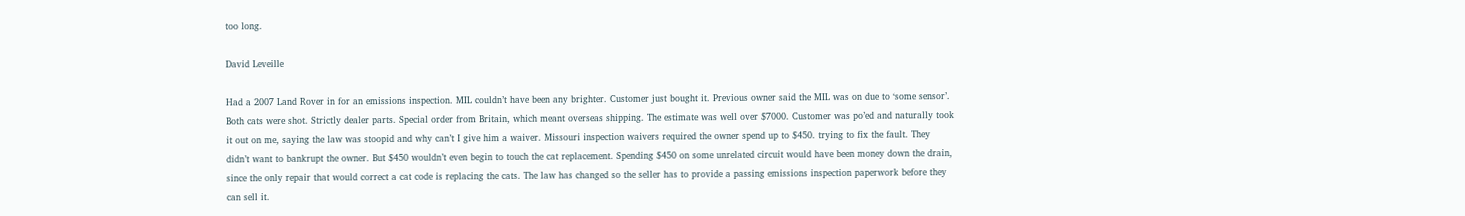too long.

David Leveille

Had a 2007 Land Rover in for an emissions inspection. MIL couldn’t have been any brighter. Customer just bought it. Previous owner said the MIL was on due to ‘some sensor’. Both cats were shot. Strictly dealer parts. Special order from Britain, which meant overseas shipping. The estimate was well over $7000. Customer was po’ed and naturally took it out on me, saying the law was stoopid and why can’t I give him a waiver. Missouri inspection waivers required the owner spend up to $450. trying to fix the fault. They didn’t want to bankrupt the owner. But $450 wouldn’t even begin to touch the cat replacement. Spending $450 on some unrelated circuit would have been money down the drain, since the only repair that would correct a cat code is replacing the cats. The law has changed so the seller has to provide a passing emissions inspection paperwork before they can sell it.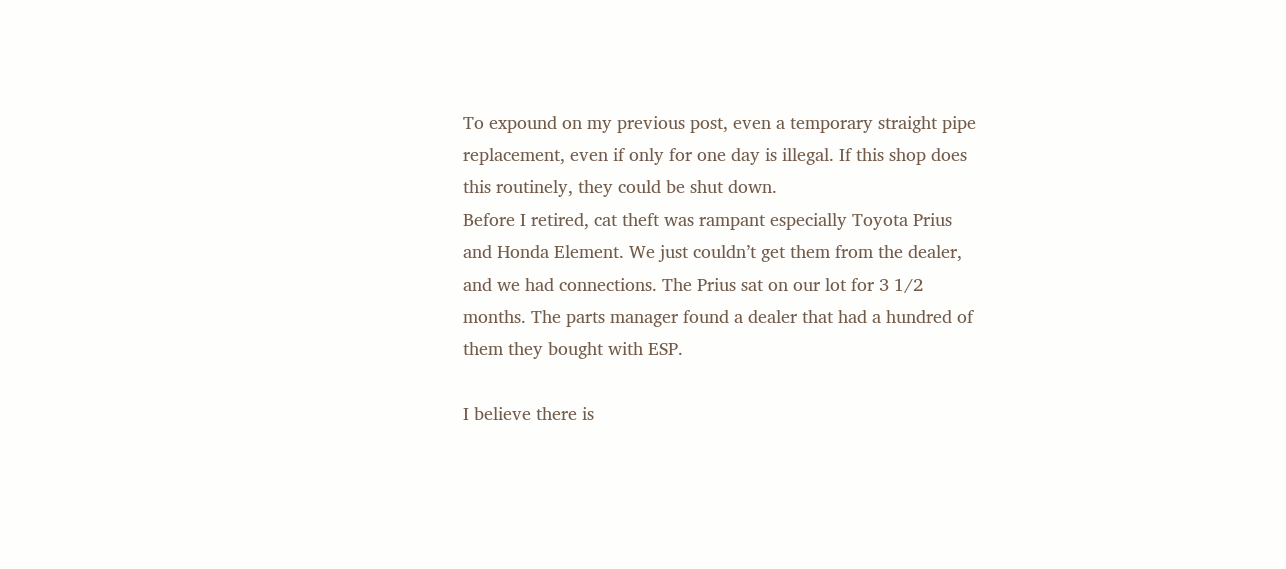To expound on my previous post, even a temporary straight pipe replacement, even if only for one day is illegal. If this shop does this routinely, they could be shut down.
Before I retired, cat theft was rampant especially Toyota Prius and Honda Element. We just couldn’t get them from the dealer, and we had connections. The Prius sat on our lot for 3 1/2 months. The parts manager found a dealer that had a hundred of them they bought with ESP.

I believe there is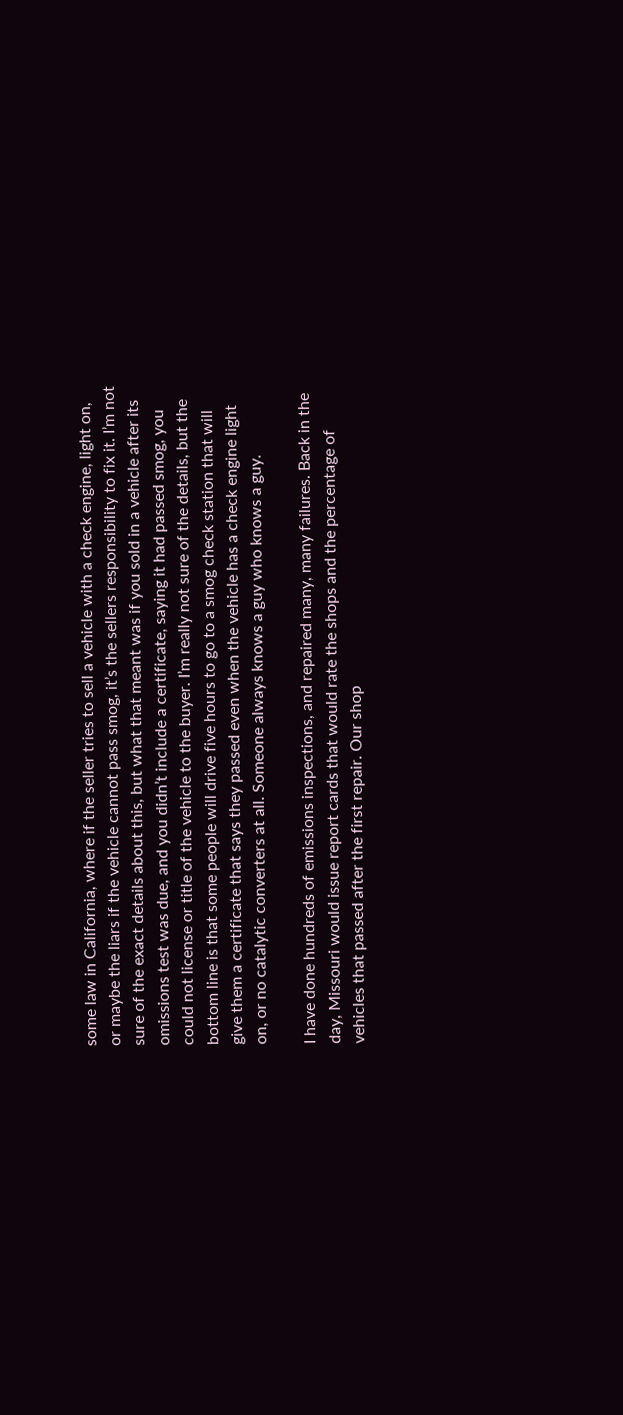some law in California, where if the seller tries to sell a vehicle with a check engine, light on, or maybe the liars if the vehicle cannot pass smog, it’s the sellers responsibility to fix it. I’m not sure of the exact details about this, but what that meant was if you sold in a vehicle after its omissions test was due, and you didn’t include a certificate, saying it had passed smog, you could not license or title of the vehicle to the buyer. I’m really not sure of the details, but the bottom line is that some people will drive five hours to go to a smog check station that will give them a certificate that says they passed even when the vehicle has a check engine light on, or no catalytic converters at all. Someone always knows a guy who knows a guy.

I have done hundreds of emissions inspections, and repaired many, many failures. Back in the day, Missouri would issue report cards that would rate the shops and the percentage of vehicles that passed after the first repair. Our shop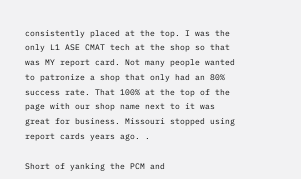consistently placed at the top. I was the only L1 ASE CMAT tech at the shop so that was MY report card. Not many people wanted to patronize a shop that only had an 80% success rate. That 100% at the top of the page with our shop name next to it was great for business. Missouri stopped using report cards years ago. .

Short of yanking the PCM and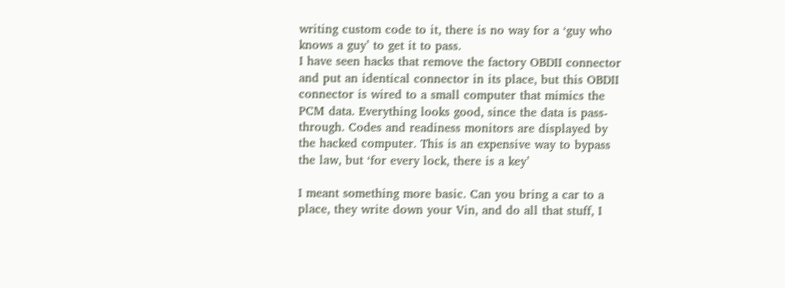writing custom code to it, there is no way for a ‘guy who knows a guy’ to get it to pass.
I have seen hacks that remove the factory OBDII connector and put an identical connector in its place, but this OBDII connector is wired to a small computer that mimics the PCM data. Everything looks good, since the data is pass-through. Codes and readiness monitors are displayed by the hacked computer. This is an expensive way to bypass the law, but ‘for every lock, there is a key’

I meant something more basic. Can you bring a car to a place, they write down your Vin, and do all that stuff, I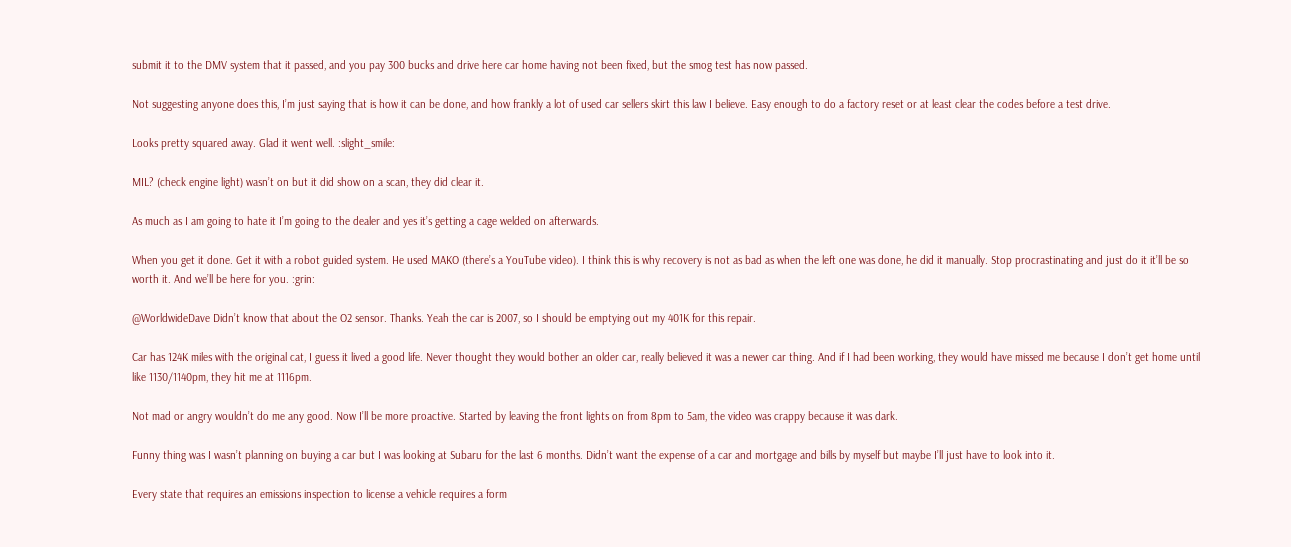submit it to the DMV system that it passed, and you pay 300 bucks and drive here car home having not been fixed, but the smog test has now passed.

Not suggesting anyone does this, I’m just saying that is how it can be done, and how frankly a lot of used car sellers skirt this law I believe. Easy enough to do a factory reset or at least clear the codes before a test drive.

Looks pretty squared away. Glad it went well. :slight_smile:

MIL? (check engine light) wasn’t on but it did show on a scan, they did clear it.

As much as I am going to hate it I’m going to the dealer and yes it’s getting a cage welded on afterwards.

When you get it done. Get it with a robot guided system. He used MAKO (there’s a YouTube video). I think this is why recovery is not as bad as when the left one was done, he did it manually. Stop procrastinating and just do it it’ll be so worth it. And we’ll be here for you. :grin:

@WorldwideDave Didn’t know that about the O2 sensor. Thanks. Yeah the car is 2007, so I should be emptying out my 401K for this repair.

Car has 124K miles with the original cat, I guess it lived a good life. Never thought they would bother an older car, really believed it was a newer car thing. And if I had been working, they would have missed me because I don’t get home until like 1130/1140pm, they hit me at 1116pm.

Not mad or angry wouldn’t do me any good. Now I’ll be more proactive. Started by leaving the front lights on from 8pm to 5am, the video was crappy because it was dark.

Funny thing was I wasn’t planning on buying a car but I was looking at Subaru for the last 6 months. Didn’t want the expense of a car and mortgage and bills by myself but maybe I’ll just have to look into it.

Every state that requires an emissions inspection to license a vehicle requires a form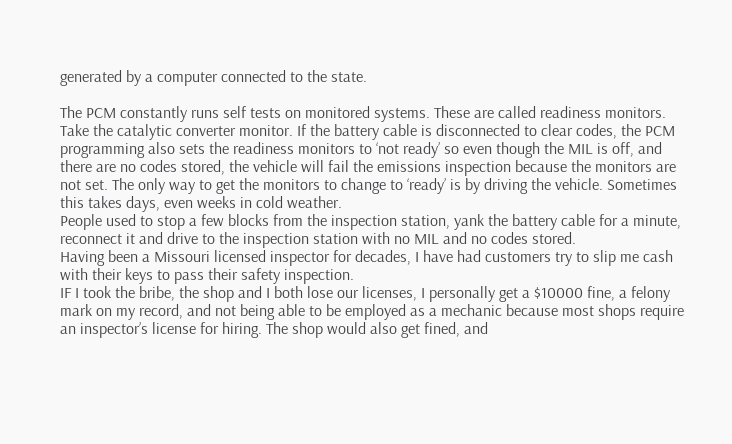generated by a computer connected to the state.

The PCM constantly runs self tests on monitored systems. These are called readiness monitors. Take the catalytic converter monitor. If the battery cable is disconnected to clear codes, the PCM programming also sets the readiness monitors to ‘not ready’ so even though the MIL is off, and there are no codes stored, the vehicle will fail the emissions inspection because the monitors are not set. The only way to get the monitors to change to ‘ready’ is by driving the vehicle. Sometimes this takes days, even weeks in cold weather.
People used to stop a few blocks from the inspection station, yank the battery cable for a minute, reconnect it and drive to the inspection station with no MIL and no codes stored.
Having been a Missouri licensed inspector for decades, I have had customers try to slip me cash with their keys to pass their safety inspection.
IF I took the bribe, the shop and I both lose our licenses, I personally get a $10000 fine, a felony mark on my record, and not being able to be employed as a mechanic because most shops require an inspector’s license for hiring. The shop would also get fined, and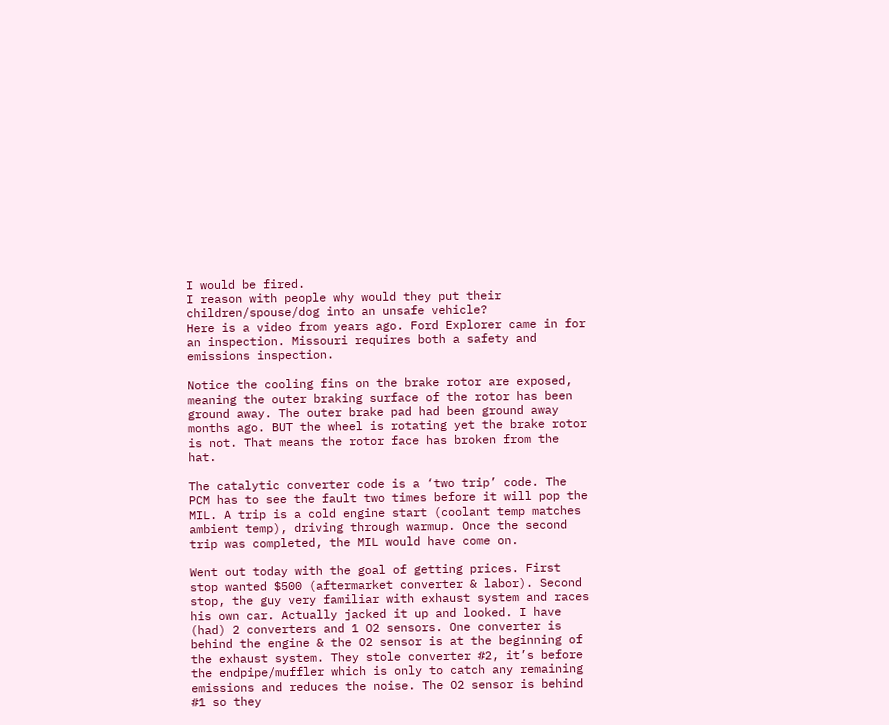I would be fired.
I reason with people why would they put their children/spouse/dog into an unsafe vehicle?
Here is a video from years ago. Ford Explorer came in for an inspection. Missouri requires both a safety and emissions inspection.

Notice the cooling fins on the brake rotor are exposed, meaning the outer braking surface of the rotor has been ground away. The outer brake pad had been ground away months ago. BUT the wheel is rotating yet the brake rotor is not. That means the rotor face has broken from the hat.

The catalytic converter code is a ‘two trip’ code. The PCM has to see the fault two times before it will pop the MIL. A trip is a cold engine start (coolant temp matches ambient temp), driving through warmup. Once the second trip was completed, the MIL would have come on.

Went out today with the goal of getting prices. First stop wanted $500 (aftermarket converter & labor). Second stop, the guy very familiar with exhaust system and races his own car. Actually jacked it up and looked. I have (had) 2 converters and 1 O2 sensors. One converter is behind the engine & the O2 sensor is at the beginning of the exhaust system. They stole converter #2, it’s before the endpipe/muffler which is only to catch any remaining emissions and reduces the noise. The O2 sensor is behind #1 so they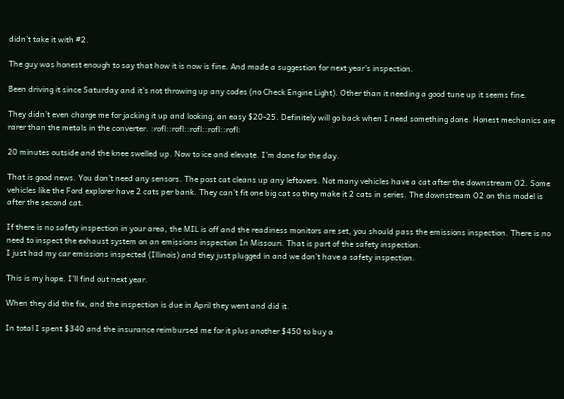didn’t take it with #2.

The guy was honest enough to say that how it is now is fine. And made a suggestion for next year’s inspection.

Been driving it since Saturday and it’s not throwing up any codes (no Check Engine Light). Other than it needing a good tune up it seems fine.

They didn’t even charge me for jacking it up and looking, an easy $20-25. Definitely will go back when I need something done. Honest mechanics are rarer than the metals in the converter. :rofl::rofl::rofl::rofl::rofl:

20 minutes outside and the knee swelled up. Now to ice and elevate. I’m done for the day.

That is good news. You don’t need any sensors. The post cat cleans up any leftovers. Not many vehicles have a cat after the downstream O2. Some vehicles like the Ford explorer have 2 cats per bank. They can’t fit one big cat so they make it 2 cats in series. The downstream O2 on this model is after the second cat.

If there is no safety inspection in your area, the MIL is off and the readiness monitors are set, you should pass the emissions inspection. There is no need to inspect the exhaust system on an emissions inspection In Missouri. That is part of the safety inspection.
I just had my car emissions inspected (Illinois) and they just plugged in and we don’t have a safety inspection.

This is my hope. I’ll find out next year.

When they did the fix, and the inspection is due in April they went and did it.

In total I spent $340 and the insurance reimbursed me for it plus another $450 to buy a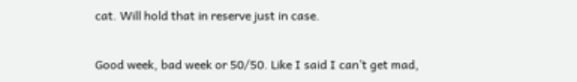cat. Will hold that in reserve just in case.

Good week, bad week or 50/50. Like I said I can’t get mad,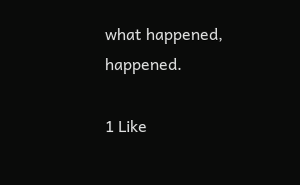what happened, happened.

1 Like